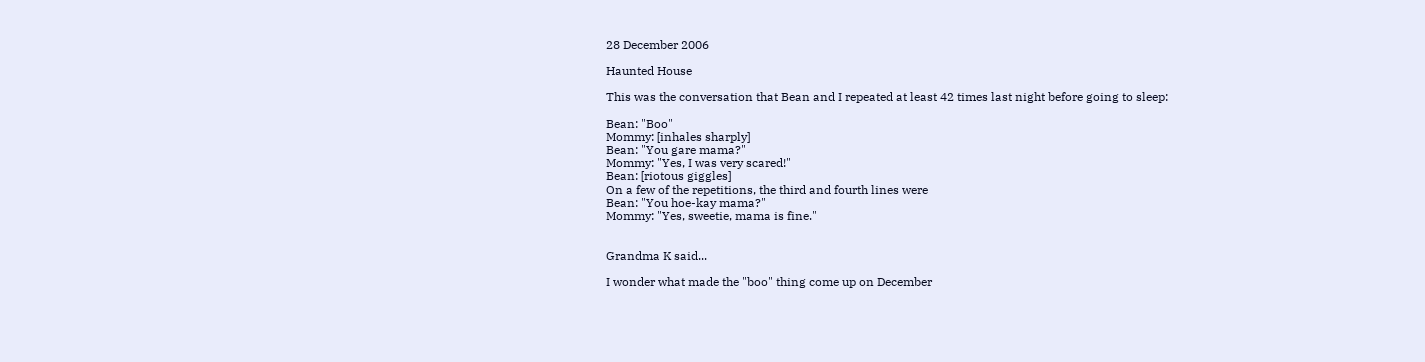28 December 2006

Haunted House

This was the conversation that Bean and I repeated at least 42 times last night before going to sleep:

Bean: "Boo"
Mommy: [inhales sharply]
Bean: "You gare mama?"
Mommy: "Yes, I was very scared!"
Bean: [riotous giggles]
On a few of the repetitions, the third and fourth lines were
Bean: "You hoe-kay mama?"
Mommy: "Yes, sweetie, mama is fine."


Grandma K said...

I wonder what made the "boo" thing come up on December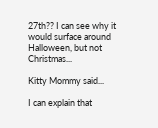27th?? I can see why it would surface around Halloween, but not Christmas...

Kitty Mommy said...

I can explain that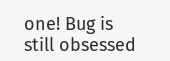one! Bug is still obsessed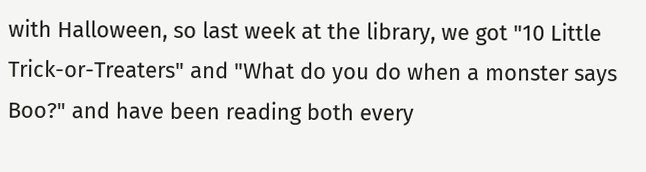with Halloween, so last week at the library, we got "10 Little Trick-or-Treaters" and "What do you do when a monster says Boo?" and have been reading both every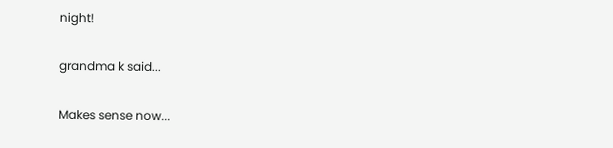night!

grandma k said...

Makes sense now...